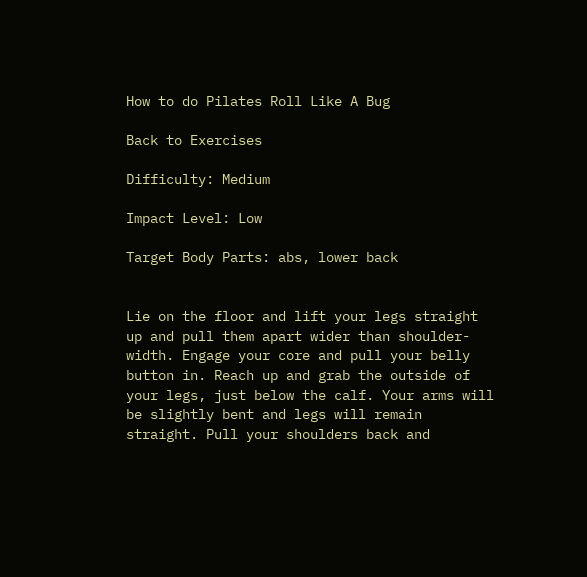How to do Pilates Roll Like A Bug

Back to Exercises

Difficulty: Medium

Impact Level: Low

Target Body Parts: abs, lower back


Lie on the floor and lift your legs straight up and pull them apart wider than shoulder-width. Engage your core and pull your belly button in. Reach up and grab the outside of your legs, just below the calf. Your arms will be slightly bent and legs will remain straight. Pull your shoulders back and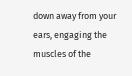down away from your ears, engaging the muscles of the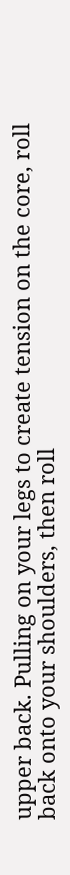upper back. Pulling on your legs to create tension on the core, roll back onto your shoulders, then roll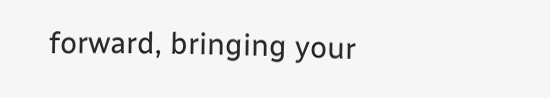forward, bringing your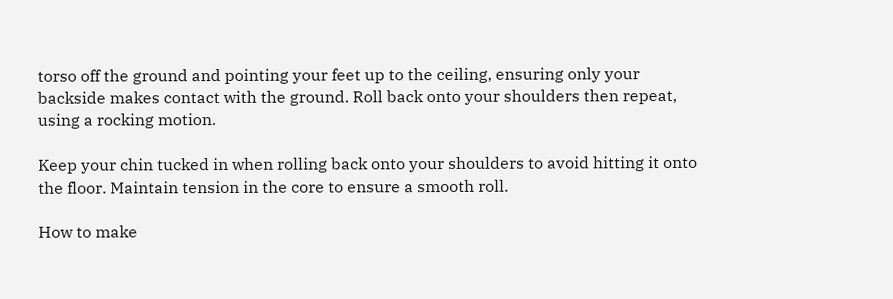torso off the ground and pointing your feet up to the ceiling, ensuring only your backside makes contact with the ground. Roll back onto your shoulders then repeat, using a rocking motion.

Keep your chin tucked in when rolling back onto your shoulders to avoid hitting it onto the floor. Maintain tension in the core to ensure a smooth roll.

How to make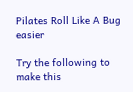Pilates Roll Like A Bug easier

Try the following to make this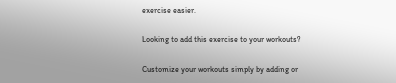exercise easier.

Looking to add this exercise to your workouts?

Customize your workouts simply by adding or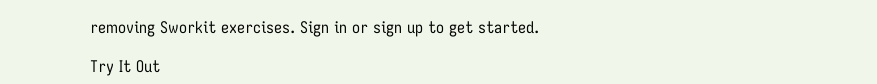removing Sworkit exercises. Sign in or sign up to get started.

Try It Out